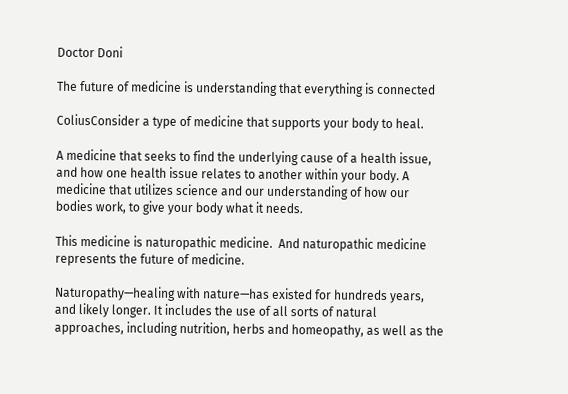Doctor Doni

The future of medicine is understanding that everything is connected

ColiusConsider a type of medicine that supports your body to heal.

A medicine that seeks to find the underlying cause of a health issue, and how one health issue relates to another within your body. A medicine that utilizes science and our understanding of how our bodies work, to give your body what it needs.

This medicine is naturopathic medicine.  And naturopathic medicine represents the future of medicine.

Naturopathy—healing with nature—has existed for hundreds years, and likely longer. It includes the use of all sorts of natural approaches, including nutrition, herbs and homeopathy, as well as the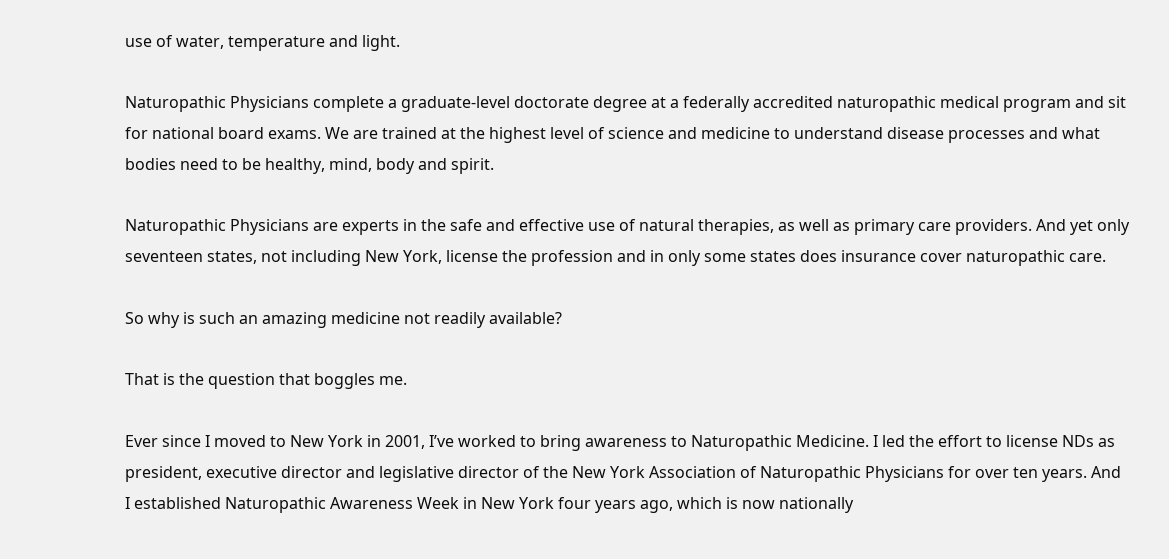use of water, temperature and light.

Naturopathic Physicians complete a graduate-level doctorate degree at a federally accredited naturopathic medical program and sit for national board exams. We are trained at the highest level of science and medicine to understand disease processes and what bodies need to be healthy, mind, body and spirit.

Naturopathic Physicians are experts in the safe and effective use of natural therapies, as well as primary care providers. And yet only seventeen states, not including New York, license the profession and in only some states does insurance cover naturopathic care.

So why is such an amazing medicine not readily available?

That is the question that boggles me.

Ever since I moved to New York in 2001, I’ve worked to bring awareness to Naturopathic Medicine. I led the effort to license NDs as president, executive director and legislative director of the New York Association of Naturopathic Physicians for over ten years. And I established Naturopathic Awareness Week in New York four years ago, which is now nationally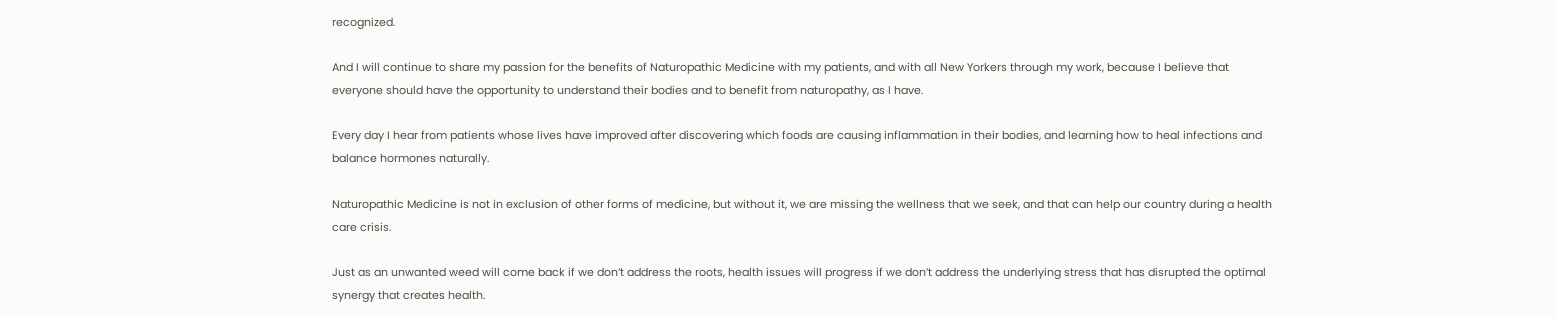recognized.

And I will continue to share my passion for the benefits of Naturopathic Medicine with my patients, and with all New Yorkers through my work, because I believe that everyone should have the opportunity to understand their bodies and to benefit from naturopathy, as I have.

Every day I hear from patients whose lives have improved after discovering which foods are causing inflammation in their bodies, and learning how to heal infections and balance hormones naturally.

Naturopathic Medicine is not in exclusion of other forms of medicine, but without it, we are missing the wellness that we seek, and that can help our country during a health care crisis.

Just as an unwanted weed will come back if we don’t address the roots, health issues will progress if we don’t address the underlying stress that has disrupted the optimal synergy that creates health.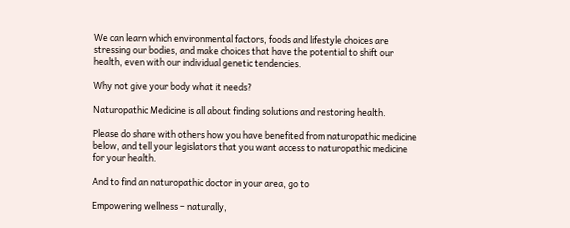We can learn which environmental factors, foods and lifestyle choices are stressing our bodies, and make choices that have the potential to shift our health, even with our individual genetic tendencies.

Why not give your body what it needs?

Naturopathic Medicine is all about finding solutions and restoring health.

Please do share with others how you have benefited from naturopathic medicine below, and tell your legislators that you want access to naturopathic medicine for your health.

And to find an naturopathic doctor in your area, go to

Empowering wellness – naturally,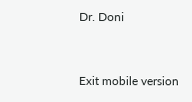Dr. Doni


Exit mobile version